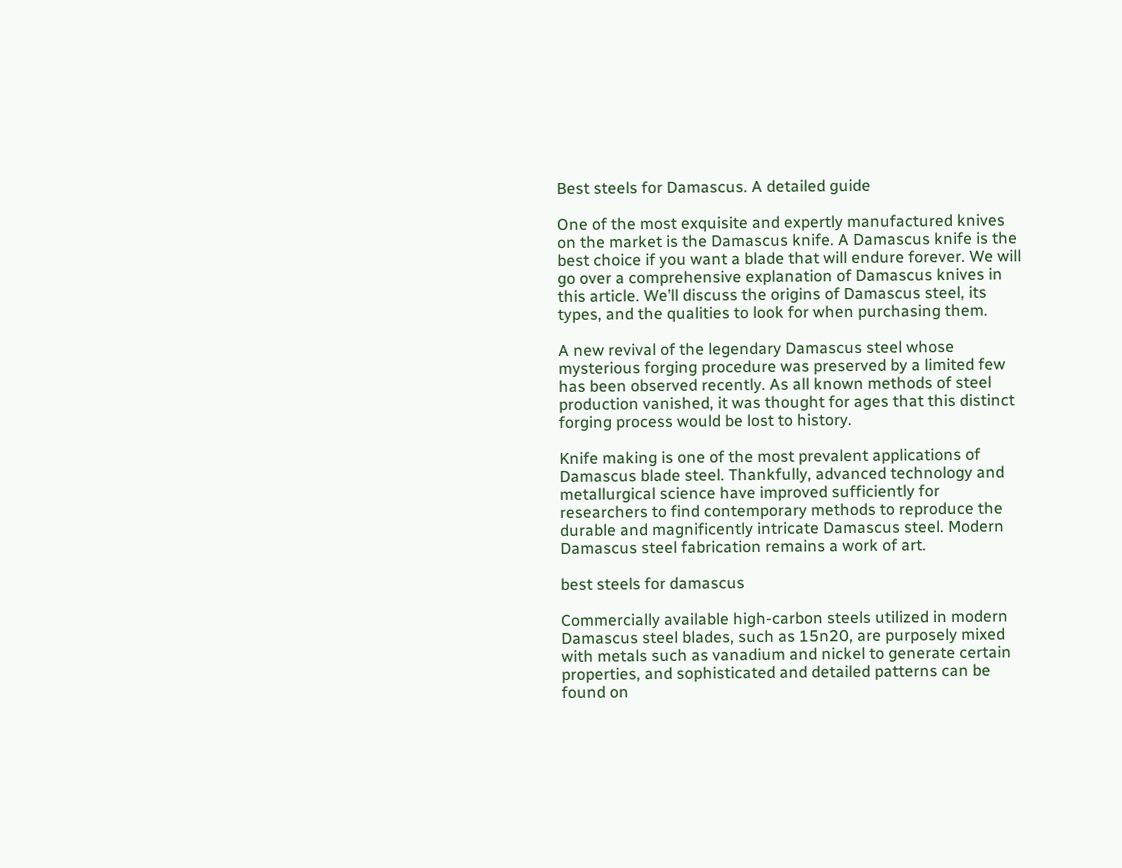Best steels for Damascus. A detailed guide

One of the most exquisite and expertly manufactured knives on the market is the Damascus knife. A Damascus knife is the best choice if you want a blade that will endure forever. We will go over a comprehensive explanation of Damascus knives in this article. We’ll discuss the origins of Damascus steel, its types, and the qualities to look for when purchasing them.

A new revival of the legendary Damascus steel whose mysterious forging procedure was preserved by a limited few has been observed recently. As all known methods of steel production vanished, it was thought for ages that this distinct forging process would be lost to history.

Knife making is one of the most prevalent applications of Damascus blade steel. Thankfully, advanced technology and metallurgical science have improved sufficiently for researchers to find contemporary methods to reproduce the durable and magnificently intricate Damascus steel. Modern Damascus steel fabrication remains a work of art.

best steels for damascus

Commercially available high-carbon steels utilized in modern Damascus steel blades, such as 15n20, are purposely mixed with metals such as vanadium and nickel to generate certain properties, and sophisticated and detailed patterns can be found on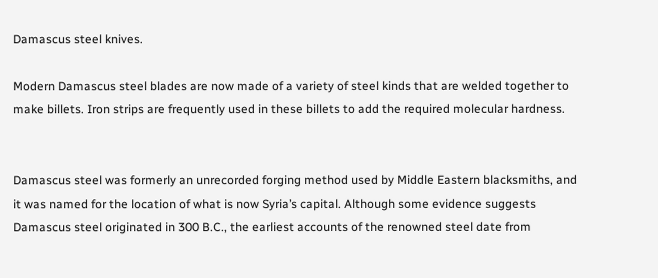Damascus steel knives.

Modern Damascus steel blades are now made of a variety of steel kinds that are welded together to make billets. Iron strips are frequently used in these billets to add the required molecular hardness.


Damascus steel was formerly an unrecorded forging method used by Middle Eastern blacksmiths, and it was named for the location of what is now Syria’s capital. Although some evidence suggests Damascus steel originated in 300 B.C., the earliest accounts of the renowned steel date from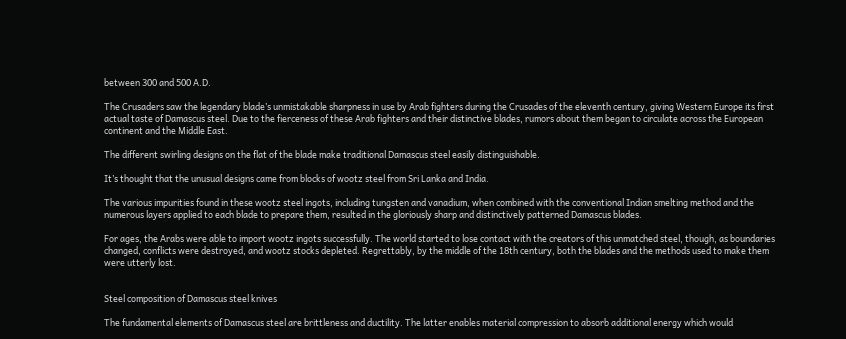between 300 and 500 A.D.

The Crusaders saw the legendary blade’s unmistakable sharpness in use by Arab fighters during the Crusades of the eleventh century, giving Western Europe its first actual taste of Damascus steel. Due to the fierceness of these Arab fighters and their distinctive blades, rumors about them began to circulate across the European continent and the Middle East.

The different swirling designs on the flat of the blade make traditional Damascus steel easily distinguishable.

It’s thought that the unusual designs came from blocks of wootz steel from Sri Lanka and India.

The various impurities found in these wootz steel ingots, including tungsten and vanadium, when combined with the conventional Indian smelting method and the numerous layers applied to each blade to prepare them, resulted in the gloriously sharp and distinctively patterned Damascus blades.

For ages, the Arabs were able to import wootz ingots successfully. The world started to lose contact with the creators of this unmatched steel, though, as boundaries changed, conflicts were destroyed, and wootz stocks depleted. Regrettably, by the middle of the 18th century, both the blades and the methods used to make them were utterly lost.


Steel composition of Damascus steel knives

The fundamental elements of Damascus steel are brittleness and ductility. The latter enables material compression to absorb additional energy which would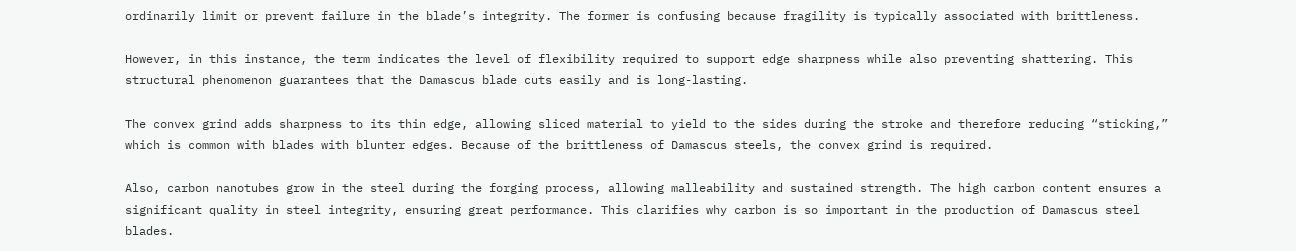ordinarily limit or prevent failure in the blade’s integrity. The former is confusing because fragility is typically associated with brittleness.

However, in this instance, the term indicates the level of flexibility required to support edge sharpness while also preventing shattering. This structural phenomenon guarantees that the Damascus blade cuts easily and is long-lasting.

The convex grind adds sharpness to its thin edge, allowing sliced material to yield to the sides during the stroke and therefore reducing “sticking,” which is common with blades with blunter edges. Because of the brittleness of Damascus steels, the convex grind is required.

Also, carbon nanotubes grow in the steel during the forging process, allowing malleability and sustained strength. The high carbon content ensures a significant quality in steel integrity, ensuring great performance. This clarifies why carbon is so important in the production of Damascus steel blades.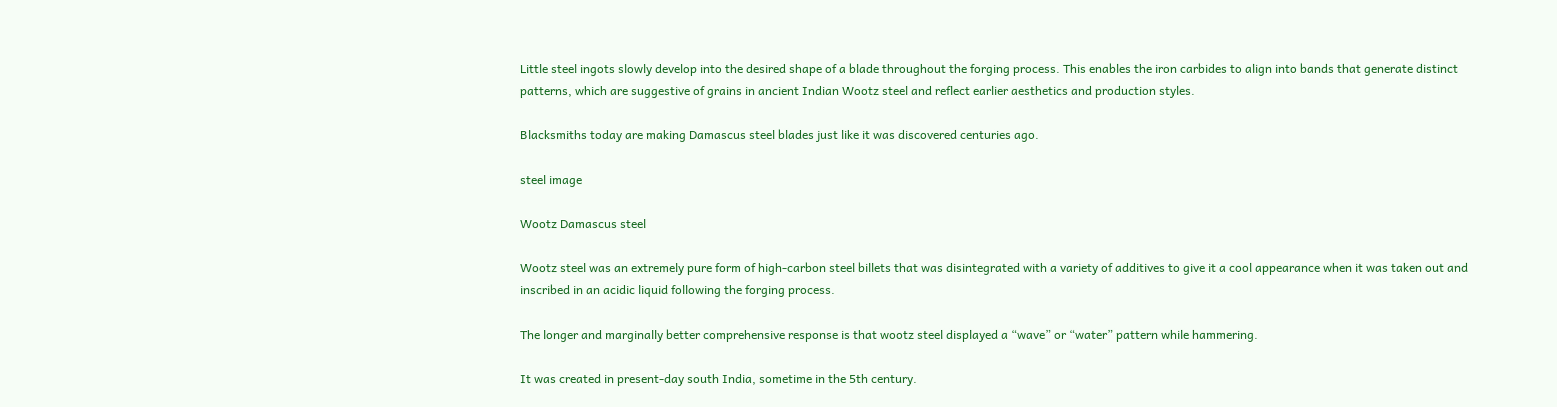Little steel ingots slowly develop into the desired shape of a blade throughout the forging process. This enables the iron carbides to align into bands that generate distinct patterns, which are suggestive of grains in ancient Indian Wootz steel and reflect earlier aesthetics and production styles.

Blacksmiths today are making Damascus steel blades just like it was discovered centuries ago.

steel image

Wootz Damascus steel

Wootz steel was an extremely pure form of high-carbon steel billets that was disintegrated with a variety of additives to give it a cool appearance when it was taken out and inscribed in an acidic liquid following the forging process.

The longer and marginally better comprehensive response is that wootz steel displayed a “wave” or “water” pattern while hammering.

It was created in present-day south India, sometime in the 5th century.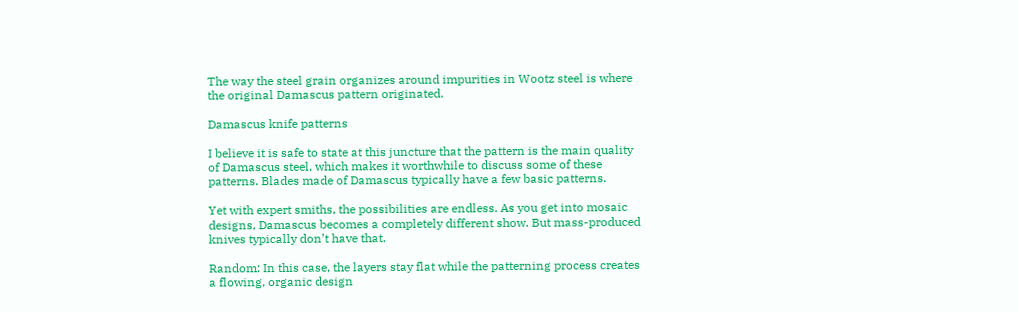The way the steel grain organizes around impurities in Wootz steel is where the original Damascus pattern originated.

Damascus knife patterns

I believe it is safe to state at this juncture that the pattern is the main quality of Damascus steel, which makes it worthwhile to discuss some of these patterns. Blades made of Damascus typically have a few basic patterns.

Yet with expert smiths, the possibilities are endless. As you get into mosaic designs, Damascus becomes a completely different show. But mass-produced knives typically don’t have that.

Random: In this case, the layers stay flat while the patterning process creates a flowing, organic design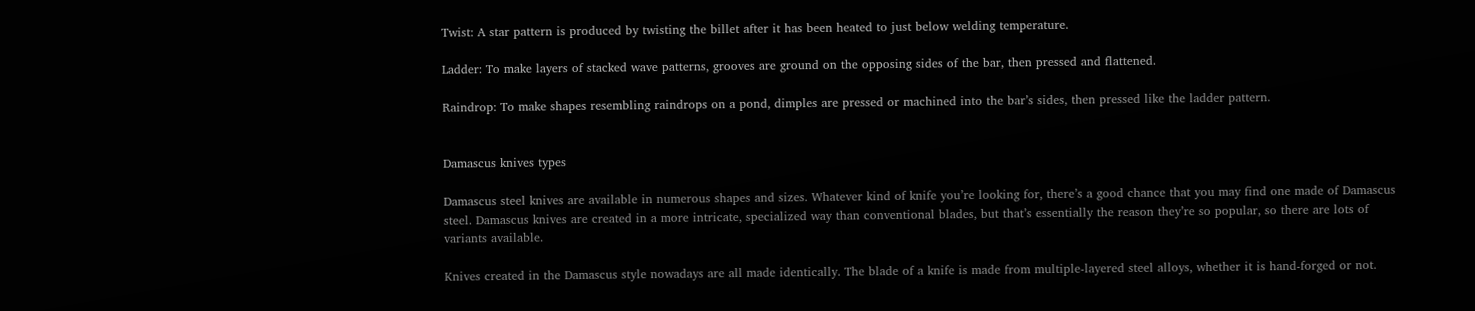Twist: A star pattern is produced by twisting the billet after it has been heated to just below welding temperature.

Ladder: To make layers of stacked wave patterns, grooves are ground on the opposing sides of the bar, then pressed and flattened.

Raindrop: To make shapes resembling raindrops on a pond, dimples are pressed or machined into the bar’s sides, then pressed like the ladder pattern.


Damascus knives types

Damascus steel knives are available in numerous shapes and sizes. Whatever kind of knife you’re looking for, there’s a good chance that you may find one made of Damascus steel. Damascus knives are created in a more intricate, specialized way than conventional blades, but that’s essentially the reason they’re so popular, so there are lots of variants available.

Knives created in the Damascus style nowadays are all made identically. The blade of a knife is made from multiple-layered steel alloys, whether it is hand-forged or not.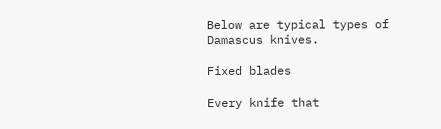Below are typical types of Damascus knives.

Fixed blades

Every knife that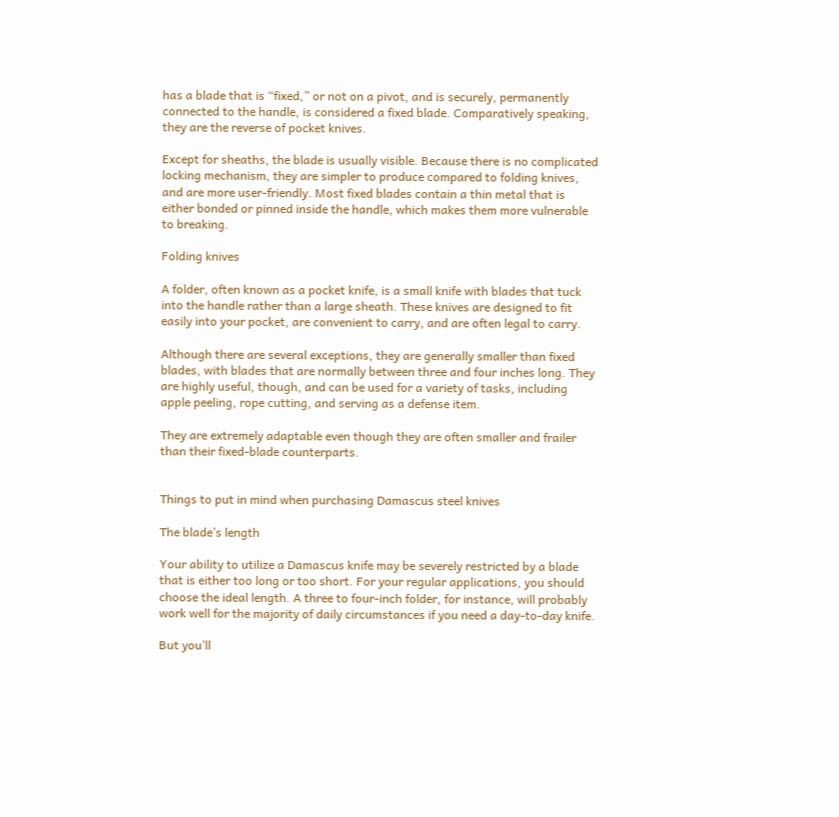has a blade that is “fixed,” or not on a pivot, and is securely, permanently connected to the handle, is considered a fixed blade. Comparatively speaking, they are the reverse of pocket knives.

Except for sheaths, the blade is usually visible. Because there is no complicated locking mechanism, they are simpler to produce compared to folding knives, and are more user-friendly. Most fixed blades contain a thin metal that is either bonded or pinned inside the handle, which makes them more vulnerable to breaking.

Folding knives

A folder, often known as a pocket knife, is a small knife with blades that tuck into the handle rather than a large sheath. These knives are designed to fit easily into your pocket, are convenient to carry, and are often legal to carry.

Although there are several exceptions, they are generally smaller than fixed blades, with blades that are normally between three and four inches long. They are highly useful, though, and can be used for a variety of tasks, including apple peeling, rope cutting, and serving as a defense item.

They are extremely adaptable even though they are often smaller and frailer than their fixed-blade counterparts.


Things to put in mind when purchasing Damascus steel knives

The blade’s length

Your ability to utilize a Damascus knife may be severely restricted by a blade that is either too long or too short. For your regular applications, you should choose the ideal length. A three to four-inch folder, for instance, will probably work well for the majority of daily circumstances if you need a day-to-day knife.

But you’ll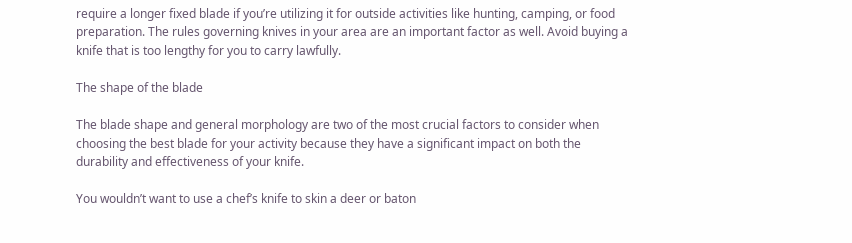require a longer fixed blade if you’re utilizing it for outside activities like hunting, camping, or food preparation. The rules governing knives in your area are an important factor as well. Avoid buying a knife that is too lengthy for you to carry lawfully.

The shape of the blade

The blade shape and general morphology are two of the most crucial factors to consider when choosing the best blade for your activity because they have a significant impact on both the durability and effectiveness of your knife.

You wouldn’t want to use a chef’s knife to skin a deer or baton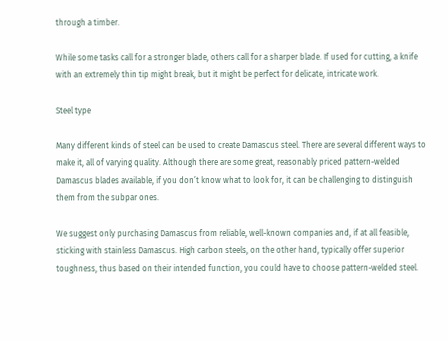through a timber.

While some tasks call for a stronger blade, others call for a sharper blade. If used for cutting, a knife with an extremely thin tip might break, but it might be perfect for delicate, intricate work.

Steel type

Many different kinds of steel can be used to create Damascus steel. There are several different ways to make it, all of varying quality. Although there are some great, reasonably priced pattern-welded Damascus blades available, if you don’t know what to look for, it can be challenging to distinguish them from the subpar ones.

We suggest only purchasing Damascus from reliable, well-known companies and, if at all feasible, sticking with stainless Damascus. High carbon steels, on the other hand, typically offer superior toughness, thus based on their intended function, you could have to choose pattern-welded steel.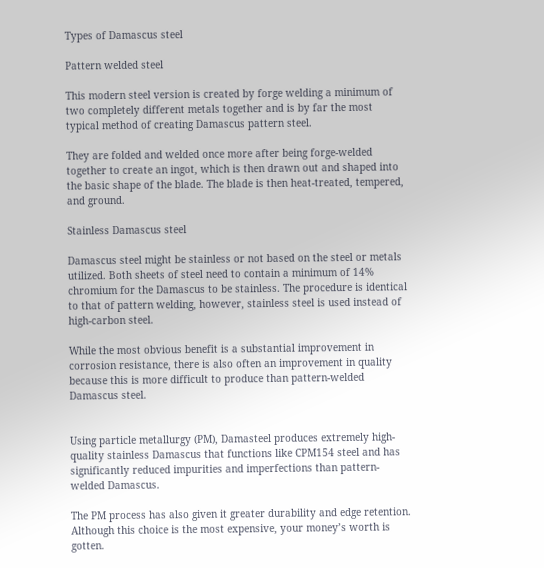Types of Damascus steel

Pattern welded steel

This modern steel version is created by forge welding a minimum of two completely different metals together and is by far the most typical method of creating Damascus pattern steel.

They are folded and welded once more after being forge-welded together to create an ingot, which is then drawn out and shaped into the basic shape of the blade. The blade is then heat-treated, tempered, and ground.

Stainless Damascus steel

Damascus steel might be stainless or not based on the steel or metals utilized. Both sheets of steel need to contain a minimum of 14% chromium for the Damascus to be stainless. The procedure is identical to that of pattern welding, however, stainless steel is used instead of high-carbon steel.

While the most obvious benefit is a substantial improvement in corrosion resistance, there is also often an improvement in quality because this is more difficult to produce than pattern-welded Damascus steel.


Using particle metallurgy (PM), Damasteel produces extremely high-quality stainless Damascus that functions like CPM154 steel and has significantly reduced impurities and imperfections than pattern-welded Damascus.

The PM process has also given it greater durability and edge retention. Although this choice is the most expensive, your money’s worth is gotten.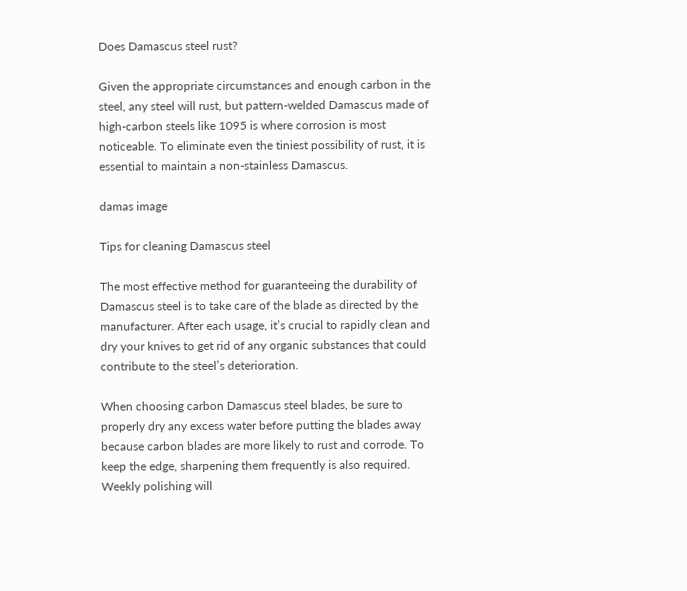Does Damascus steel rust?

Given the appropriate circumstances and enough carbon in the steel, any steel will rust, but pattern-welded Damascus made of high-carbon steels like 1095 is where corrosion is most noticeable. To eliminate even the tiniest possibility of rust, it is essential to maintain a non-stainless Damascus.

damas image

Tips for cleaning Damascus steel

The most effective method for guaranteeing the durability of Damascus steel is to take care of the blade as directed by the manufacturer. After each usage, it’s crucial to rapidly clean and dry your knives to get rid of any organic substances that could contribute to the steel’s deterioration.

When choosing carbon Damascus steel blades, be sure to properly dry any excess water before putting the blades away because carbon blades are more likely to rust and corrode. To keep the edge, sharpening them frequently is also required. Weekly polishing will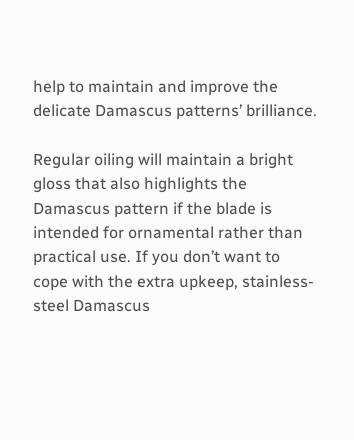help to maintain and improve the delicate Damascus patterns’ brilliance.

Regular oiling will maintain a bright gloss that also highlights the Damascus pattern if the blade is intended for ornamental rather than practical use. If you don’t want to cope with the extra upkeep, stainless-steel Damascus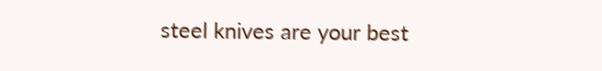steel knives are your best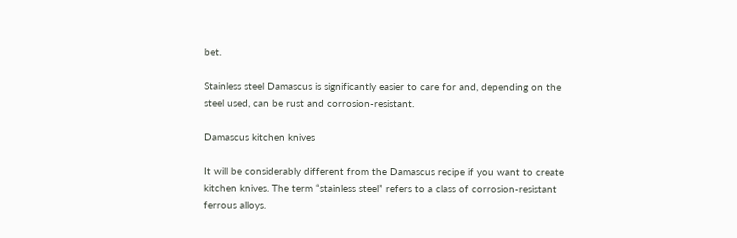bet.

Stainless steel Damascus is significantly easier to care for and, depending on the steel used, can be rust and corrosion-resistant.

Damascus kitchen knives

It will be considerably different from the Damascus recipe if you want to create kitchen knives. The term “stainless steel” refers to a class of corrosion-resistant ferrous alloys.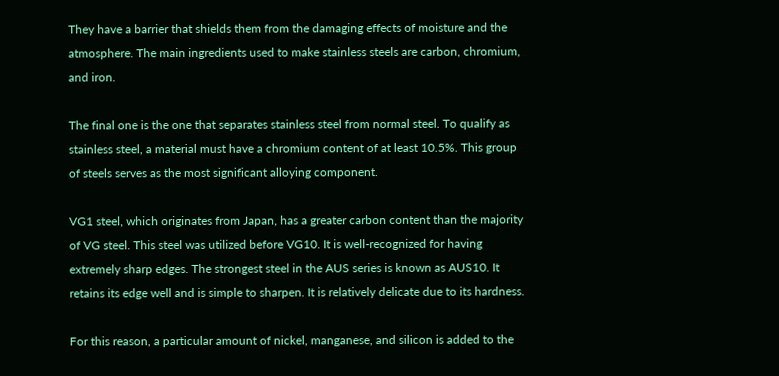They have a barrier that shields them from the damaging effects of moisture and the atmosphere. The main ingredients used to make stainless steels are carbon, chromium, and iron.

The final one is the one that separates stainless steel from normal steel. To qualify as stainless steel, a material must have a chromium content of at least 10.5%. This group of steels serves as the most significant alloying component.

VG1 steel, which originates from Japan, has a greater carbon content than the majority of VG steel. This steel was utilized before VG10. It is well-recognized for having extremely sharp edges. The strongest steel in the AUS series is known as AUS10. It retains its edge well and is simple to sharpen. It is relatively delicate due to its hardness.

For this reason, a particular amount of nickel, manganese, and silicon is added to the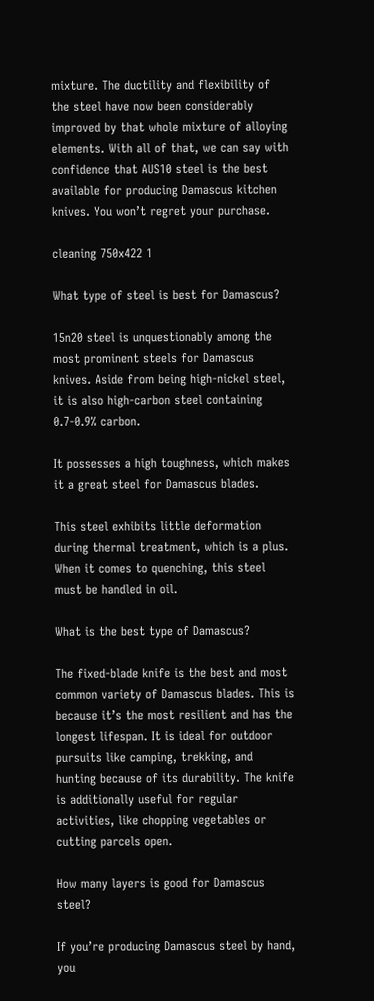mixture. The ductility and flexibility of the steel have now been considerably improved by that whole mixture of alloying elements. With all of that, we can say with confidence that AUS10 steel is the best available for producing Damascus kitchen knives. You won’t regret your purchase.

cleaning 750x422 1

What type of steel is best for Damascus?

15n20 steel is unquestionably among the most prominent steels for Damascus knives. Aside from being high-nickel steel, it is also high-carbon steel containing  0.7-0.9% carbon.

It possesses a high toughness, which makes it a great steel for Damascus blades.

This steel exhibits little deformation during thermal treatment, which is a plus. When it comes to quenching, this steel must be handled in oil.

What is the best type of Damascus?

The fixed-blade knife is the best and most common variety of Damascus blades. This is because it’s the most resilient and has the longest lifespan. It is ideal for outdoor pursuits like camping, trekking, and hunting because of its durability. The knife is additionally useful for regular activities, like chopping vegetables or cutting parcels open.

How many layers is good for Damascus steel?

If you’re producing Damascus steel by hand, you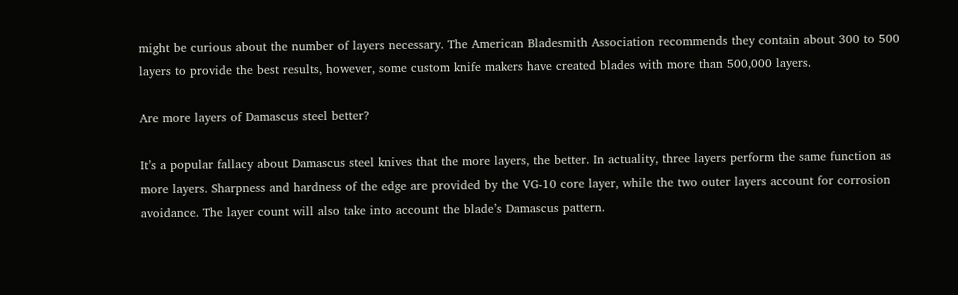might be curious about the number of layers necessary. The American Bladesmith Association recommends they contain about 300 to 500 layers to provide the best results, however, some custom knife makers have created blades with more than 500,000 layers.

Are more layers of Damascus steel better?

It’s a popular fallacy about Damascus steel knives that the more layers, the better. In actuality, three layers perform the same function as more layers. Sharpness and hardness of the edge are provided by the VG-10 core layer, while the two outer layers account for corrosion avoidance. The layer count will also take into account the blade’s Damascus pattern.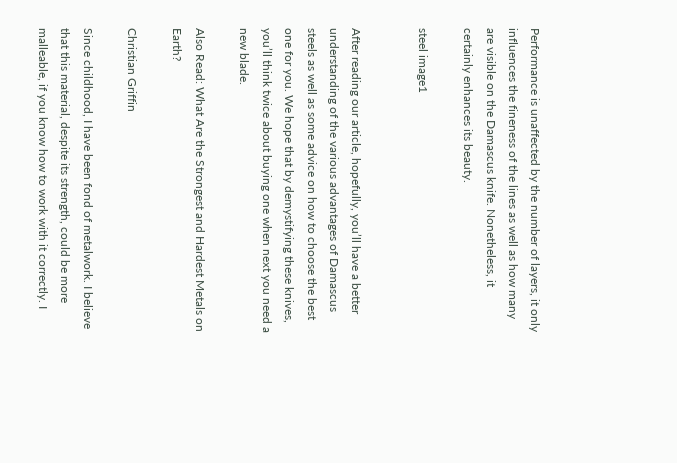Performance is unaffected by the number of layers, it only influences the fineness of the lines as well as how many are visible on the Damascus knife. Nonetheless, it certainly enhances its beauty.

steel image1


After reading our article, hopefully, you’ll have a better understanding of the various advantages of Damascus steels as well as some advice on how to choose the best one for you. We hope that by demystifying these knives, you’ll think twice about buying one when next you need a new blade.

Also Read: What Are the Strongest and Hardest Metals on Earth?

Christian Griffin

Since childhood, I have been fond of metalwork. I believe that this material, despite its strength, could be more malleable, if you know how to work with it correctly. I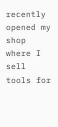recently opened my shop where I sell tools for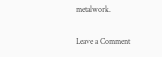metalwork.

Leave a Comment